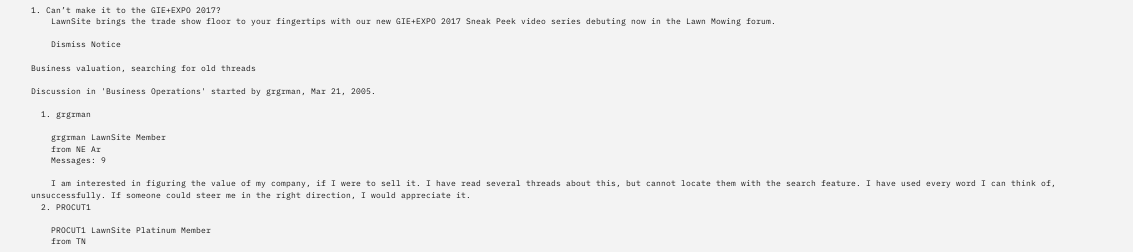1. Can’t make it to the GIE+EXPO 2017?
    LawnSite brings the trade show floor to your fingertips with our new GIE+EXPO 2017 Sneak Peek video series debuting now in the Lawn Mowing forum.

    Dismiss Notice

Business valuation, searching for old threads

Discussion in 'Business Operations' started by grgrman, Mar 21, 2005.

  1. grgrman

    grgrman LawnSite Member
    from NE Ar
    Messages: 9

    I am interested in figuring the value of my company, if I were to sell it. I have read several threads about this, but cannot locate them with the search feature. I have used every word I can think of, unsuccessfully. If someone could steer me in the right direction, I would appreciate it.
  2. PROCUT1

    PROCUT1 LawnSite Platinum Member
    from TN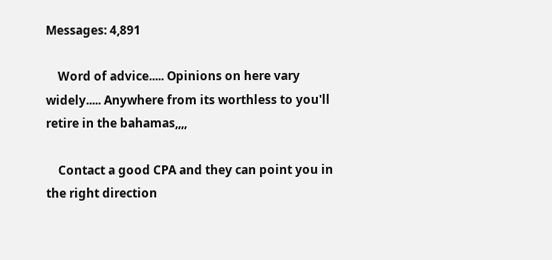Messages: 4,891

    Word of advice..... Opinions on here vary widely..... Anywhere from its worthless to you'll retire in the bahamas,,,,

    Contact a good CPA and they can point you in the right direction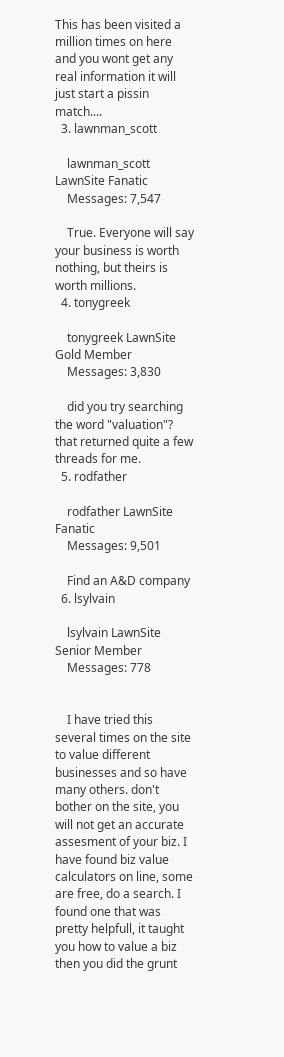This has been visited a million times on here and you wont get any real information it will just start a pissin match....
  3. lawnman_scott

    lawnman_scott LawnSite Fanatic
    Messages: 7,547

    True. Everyone will say your business is worth nothing, but theirs is worth millions.
  4. tonygreek

    tonygreek LawnSite Gold Member
    Messages: 3,830

    did you try searching the word "valuation"? that returned quite a few threads for me.
  5. rodfather

    rodfather LawnSite Fanatic
    Messages: 9,501

    Find an A&D company
  6. lsylvain

    lsylvain LawnSite Senior Member
    Messages: 778


    I have tried this several times on the site to value different businesses and so have many others. don't bother on the site, you will not get an accurate assesment of your biz. I have found biz value calculators on line, some are free, do a search. I found one that was pretty helpfull, it taught you how to value a biz then you did the grunt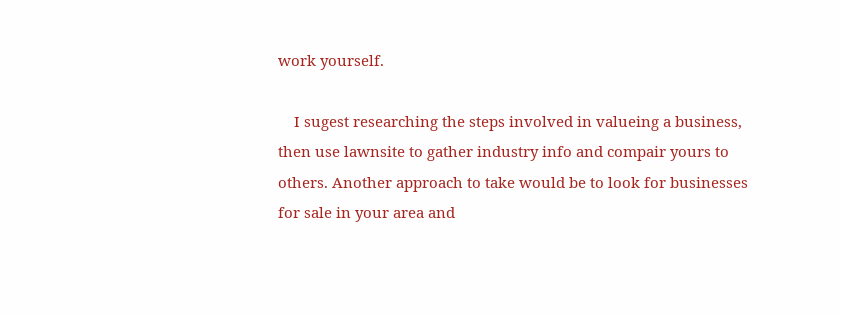work yourself.

    I sugest researching the steps involved in valueing a business, then use lawnsite to gather industry info and compair yours to others. Another approach to take would be to look for businesses for sale in your area and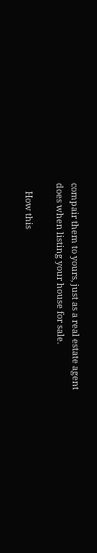compair them to yours, just as a real estate agent does when listing your house for sale.

    How this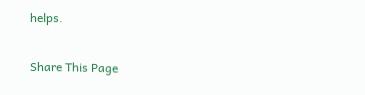helps.

Share This Page